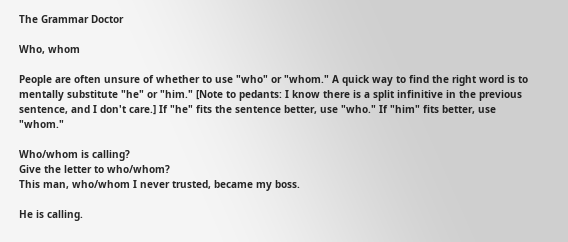The Grammar Doctor

Who, whom

People are often unsure of whether to use "who" or "whom." A quick way to find the right word is to mentally substitute "he" or "him." [Note to pedants: I know there is a split infinitive in the previous sentence, and I don't care.] If "he" fits the sentence better, use "who." If "him" fits better, use "whom."

Who/whom is calling?
Give the letter to who/whom?
This man, who/whom I never trusted, became my boss.

He is calling.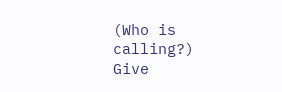(Who is calling?)
Give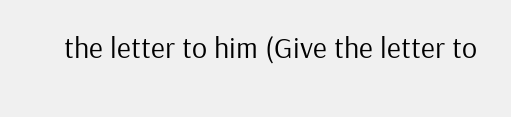the letter to him (Give the letter to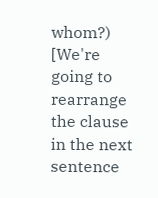whom?)
[We're going to rearrange the clause in the next sentence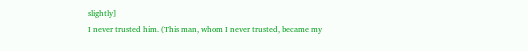slightly]
I never trusted him. (This man, whom I never trusted, became my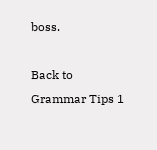boss.

Back to Grammar Tips 1